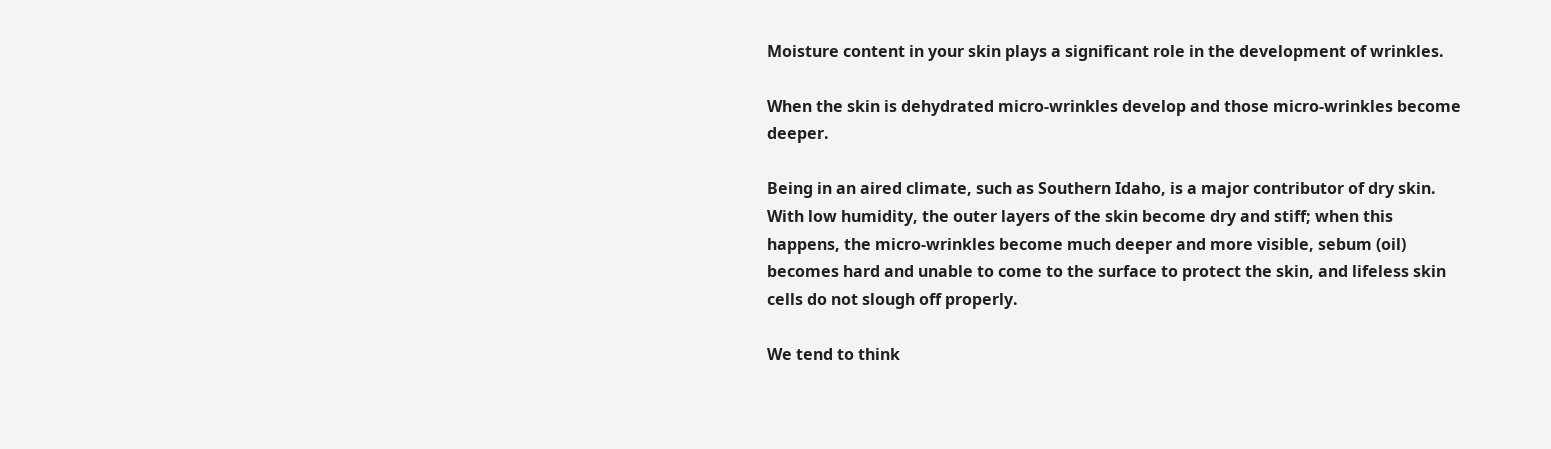Moisture content in your skin plays a significant role in the development of wrinkles.

When the skin is dehydrated micro-wrinkles develop and those micro-wrinkles become deeper.

Being in an aired climate, such as Southern Idaho, is a major contributor of dry skin.  With low humidity, the outer layers of the skin become dry and stiff; when this happens, the micro-wrinkles become much deeper and more visible, sebum (oil) becomes hard and unable to come to the surface to protect the skin, and lifeless skin cells do not slough off properly.

We tend to think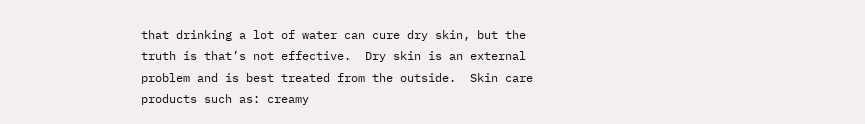that drinking a lot of water can cure dry skin, but the truth is that’s not effective.  Dry skin is an external problem and is best treated from the outside.  Skin care products such as: creamy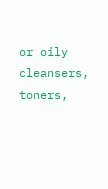or oily cleansers, toners,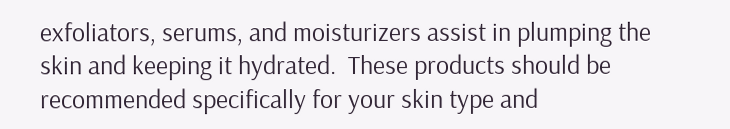exfoliators, serums, and moisturizers assist in plumping the skin and keeping it hydrated.  These products should be recommended specifically for your skin type and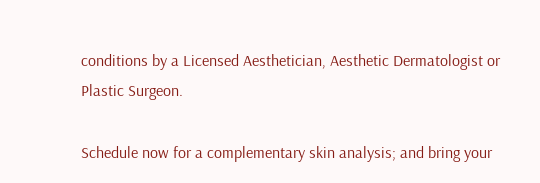conditions by a Licensed Aesthetician, Aesthetic Dermatologist or Plastic Surgeon.

Schedule now for a complementary skin analysis; and bring your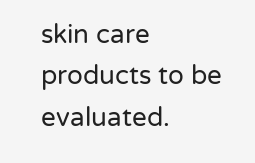skin care products to be evaluated.